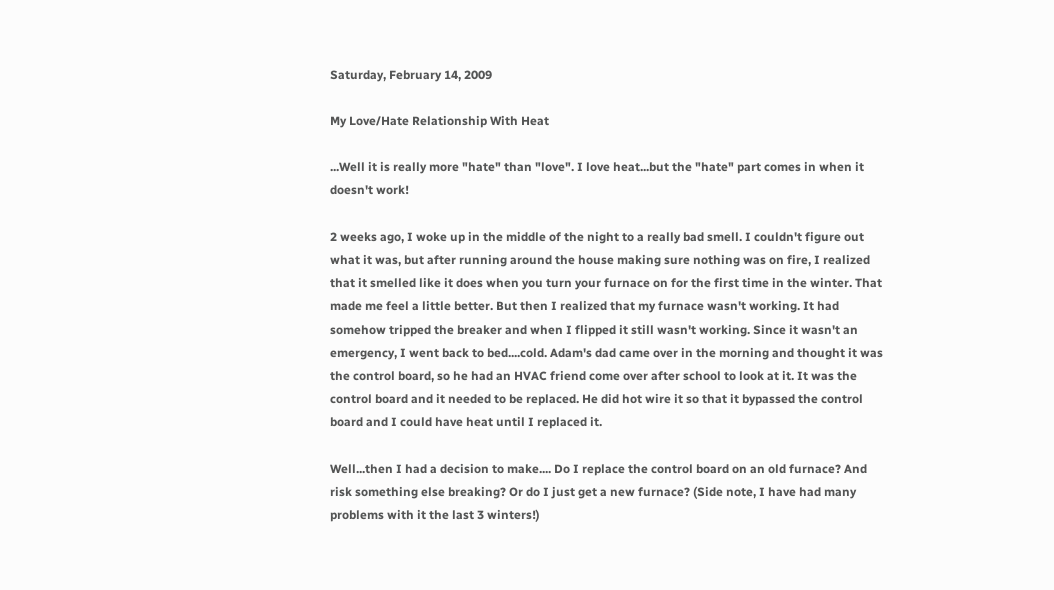Saturday, February 14, 2009

My Love/Hate Relationship With Heat

...Well it is really more "hate" than "love". I love heat...but the "hate" part comes in when it doesn't work!

2 weeks ago, I woke up in the middle of the night to a really bad smell. I couldn't figure out what it was, but after running around the house making sure nothing was on fire, I realized that it smelled like it does when you turn your furnace on for the first time in the winter. That made me feel a little better. But then I realized that my furnace wasn't working. It had somehow tripped the breaker and when I flipped it still wasn't working. Since it wasn't an emergency, I went back to bed....cold. Adam's dad came over in the morning and thought it was the control board, so he had an HVAC friend come over after school to look at it. It was the control board and it needed to be replaced. He did hot wire it so that it bypassed the control board and I could have heat until I replaced it.

Well...then I had a decision to make.... Do I replace the control board on an old furnace? And risk something else breaking? Or do I just get a new furnace? (Side note, I have had many problems with it the last 3 winters!)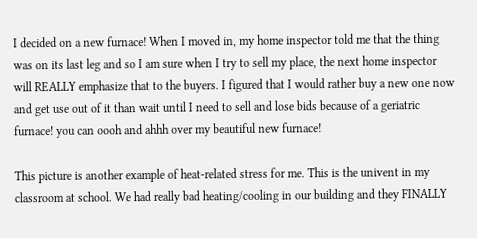I decided on a new furnace! When I moved in, my home inspector told me that the thing was on its last leg and so I am sure when I try to sell my place, the next home inspector will REALLY emphasize that to the buyers. I figured that I would rather buy a new one now and get use out of it than wait until I need to sell and lose bids because of a geriatric furnace! you can oooh and ahhh over my beautiful new furnace!

This picture is another example of heat-related stress for me. This is the univent in my classroom at school. We had really bad heating/cooling in our building and they FINALLY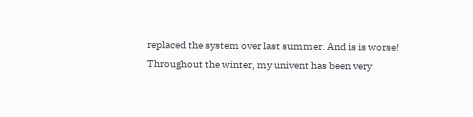replaced the system over last summer. And is is worse! Throughout the winter, my univent has been very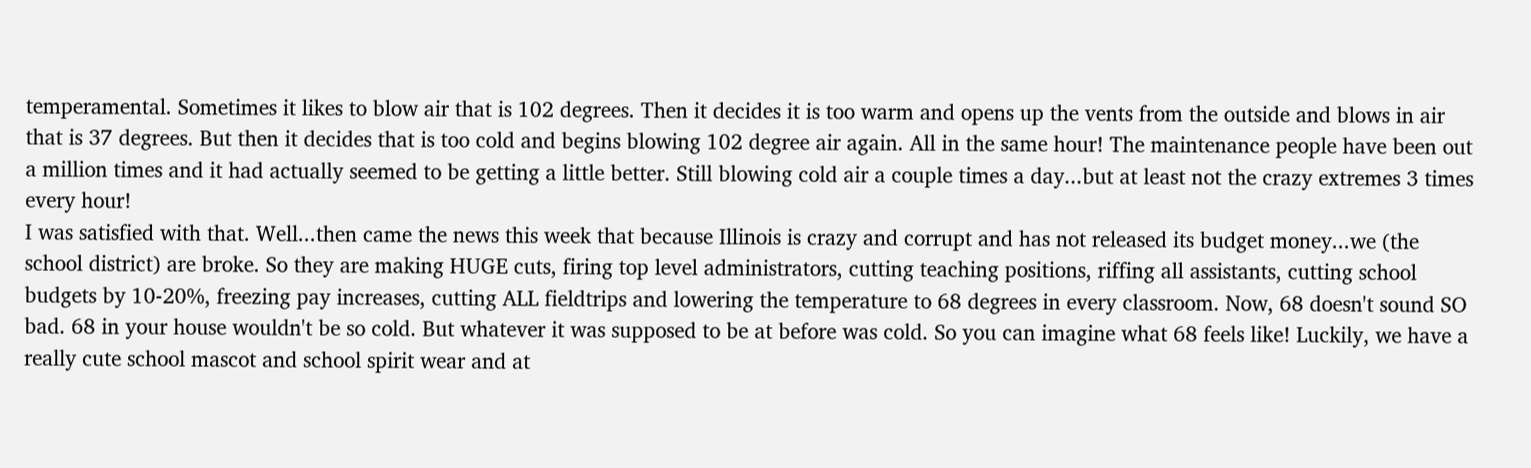temperamental. Sometimes it likes to blow air that is 102 degrees. Then it decides it is too warm and opens up the vents from the outside and blows in air that is 37 degrees. But then it decides that is too cold and begins blowing 102 degree air again. All in the same hour! The maintenance people have been out a million times and it had actually seemed to be getting a little better. Still blowing cold air a couple times a day...but at least not the crazy extremes 3 times every hour!
I was satisfied with that. Well...then came the news this week that because Illinois is crazy and corrupt and has not released its budget money...we (the school district) are broke. So they are making HUGE cuts, firing top level administrators, cutting teaching positions, riffing all assistants, cutting school budgets by 10-20%, freezing pay increases, cutting ALL fieldtrips and lowering the temperature to 68 degrees in every classroom. Now, 68 doesn't sound SO bad. 68 in your house wouldn't be so cold. But whatever it was supposed to be at before was cold. So you can imagine what 68 feels like! Luckily, we have a really cute school mascot and school spirit wear and at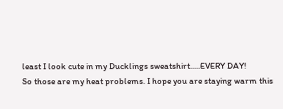least I look cute in my Ducklings sweatshirt.....EVERY DAY!
So those are my heat problems. I hope you are staying warm this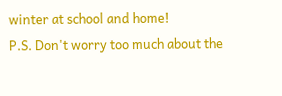winter at school and home!
P.S. Don't worry too much about the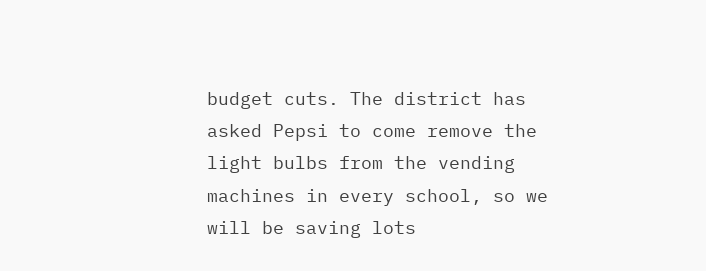budget cuts. The district has asked Pepsi to come remove the light bulbs from the vending machines in every school, so we will be saving lots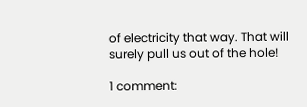of electricity that way. That will surely pull us out of the hole!

1 comment: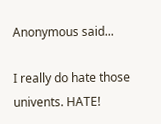Anonymous said...

I really do hate those univents. HATE!